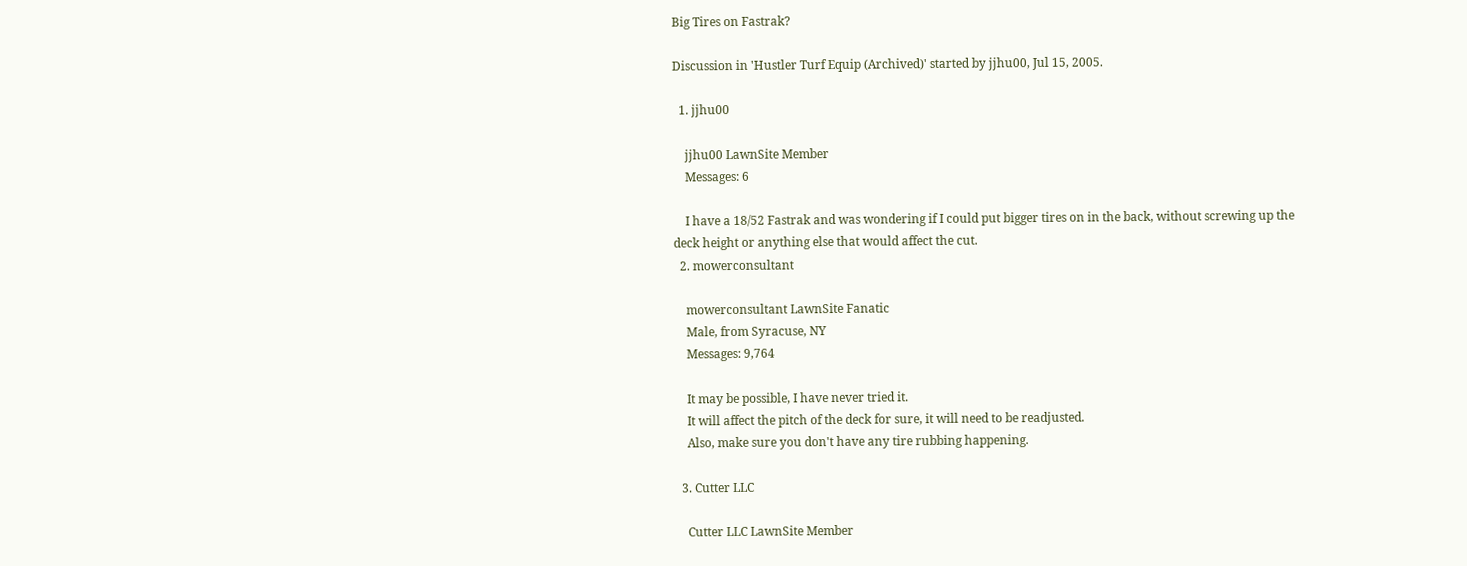Big Tires on Fastrak?

Discussion in 'Hustler Turf Equip (Archived)' started by jjhu00, Jul 15, 2005.

  1. jjhu00

    jjhu00 LawnSite Member
    Messages: 6

    I have a 18/52 Fastrak and was wondering if I could put bigger tires on in the back, without screwing up the deck height or anything else that would affect the cut.
  2. mowerconsultant

    mowerconsultant LawnSite Fanatic
    Male, from Syracuse, NY
    Messages: 9,764

    It may be possible, I have never tried it.
    It will affect the pitch of the deck for sure, it will need to be readjusted.
    Also, make sure you don't have any tire rubbing happening.

  3. Cutter LLC

    Cutter LLC LawnSite Member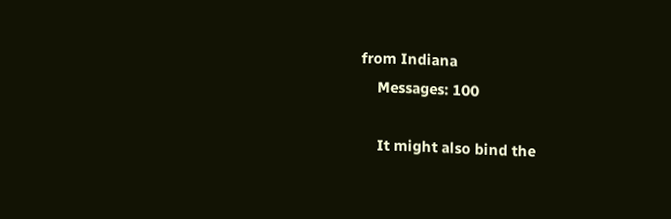from Indiana
    Messages: 100

    It might also bind the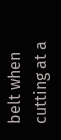belt when cutting at a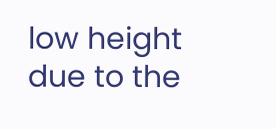low height due to the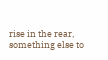rise in the rear, something else to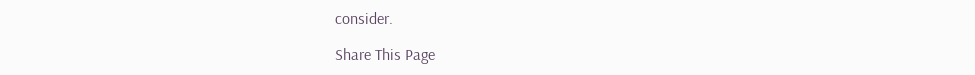consider.

Share This Page